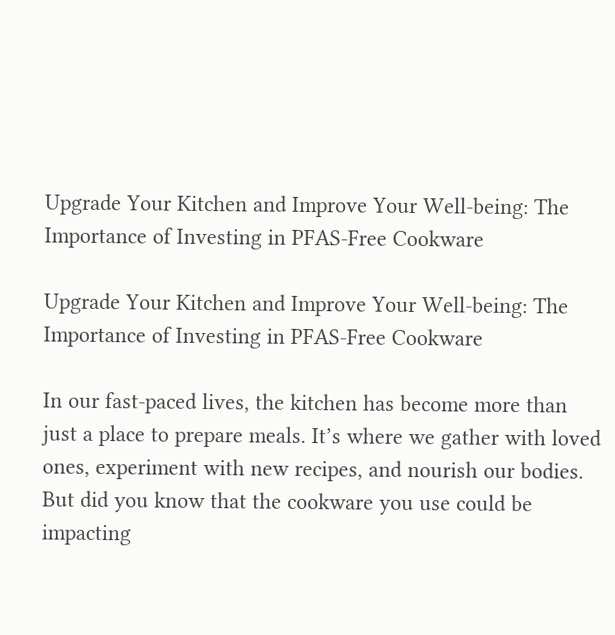Upgrade Your Kitchen and Improve Your Well-being: The Importance of Investing in PFAS-Free Cookware

Upgrade Your Kitchen and Improve Your Well-being: The Importance of Investing in PFAS-Free Cookware

In our fast-paced lives, the kitchen has become more than just a place to prepare meals. It’s where we gather with loved ones, experiment with new recipes, and nourish our bodies. But did you know that the cookware you use could be impacting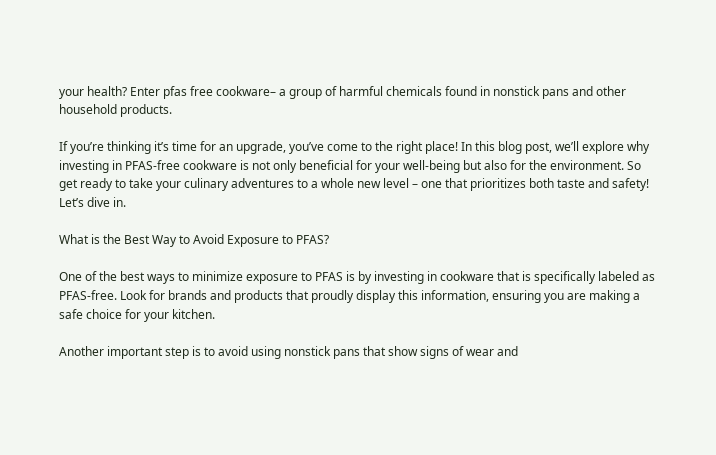your health? Enter pfas free cookware– a group of harmful chemicals found in nonstick pans and other household products.

If you’re thinking it’s time for an upgrade, you’ve come to the right place! In this blog post, we’ll explore why investing in PFAS-free cookware is not only beneficial for your well-being but also for the environment. So get ready to take your culinary adventures to a whole new level – one that prioritizes both taste and safety! Let’s dive in.

What is the Best Way to Avoid Exposure to PFAS?

One of the best ways to minimize exposure to PFAS is by investing in cookware that is specifically labeled as PFAS-free. Look for brands and products that proudly display this information, ensuring you are making a safe choice for your kitchen.

Another important step is to avoid using nonstick pans that show signs of wear and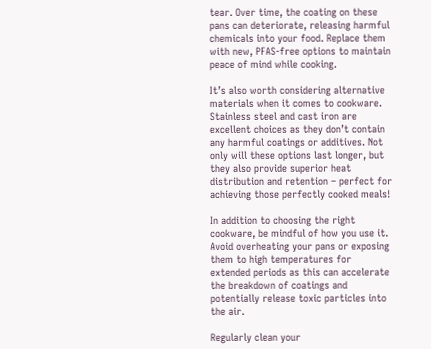tear. Over time, the coating on these pans can deteriorate, releasing harmful chemicals into your food. Replace them with new, PFAS-free options to maintain peace of mind while cooking.

It’s also worth considering alternative materials when it comes to cookware. Stainless steel and cast iron are excellent choices as they don’t contain any harmful coatings or additives. Not only will these options last longer, but they also provide superior heat distribution and retention – perfect for achieving those perfectly cooked meals!

In addition to choosing the right cookware, be mindful of how you use it. Avoid overheating your pans or exposing them to high temperatures for extended periods as this can accelerate the breakdown of coatings and potentially release toxic particles into the air.

Regularly clean your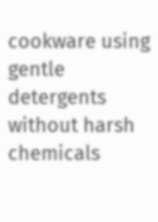cookware using gentle detergents without harsh chemicals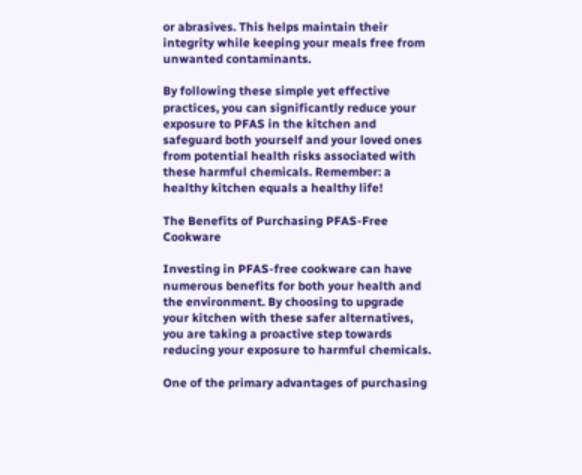or abrasives. This helps maintain their integrity while keeping your meals free from unwanted contaminants.

By following these simple yet effective practices, you can significantly reduce your exposure to PFAS in the kitchen and safeguard both yourself and your loved ones from potential health risks associated with these harmful chemicals. Remember: a healthy kitchen equals a healthy life!

The Benefits of Purchasing PFAS-Free Cookware

Investing in PFAS-free cookware can have numerous benefits for both your health and the environment. By choosing to upgrade your kitchen with these safer alternatives, you are taking a proactive step towards reducing your exposure to harmful chemicals.

One of the primary advantages of purchasing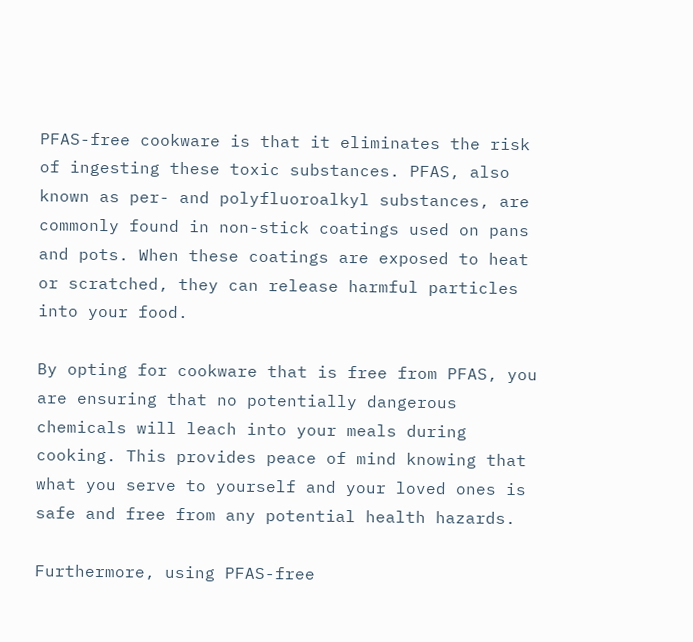PFAS-free cookware is that it eliminates the risk of ingesting these toxic substances. PFAS, also known as per- and polyfluoroalkyl substances, are commonly found in non-stick coatings used on pans and pots. When these coatings are exposed to heat or scratched, they can release harmful particles into your food.

By opting for cookware that is free from PFAS, you are ensuring that no potentially dangerous chemicals will leach into your meals during cooking. This provides peace of mind knowing that what you serve to yourself and your loved ones is safe and free from any potential health hazards.

Furthermore, using PFAS-free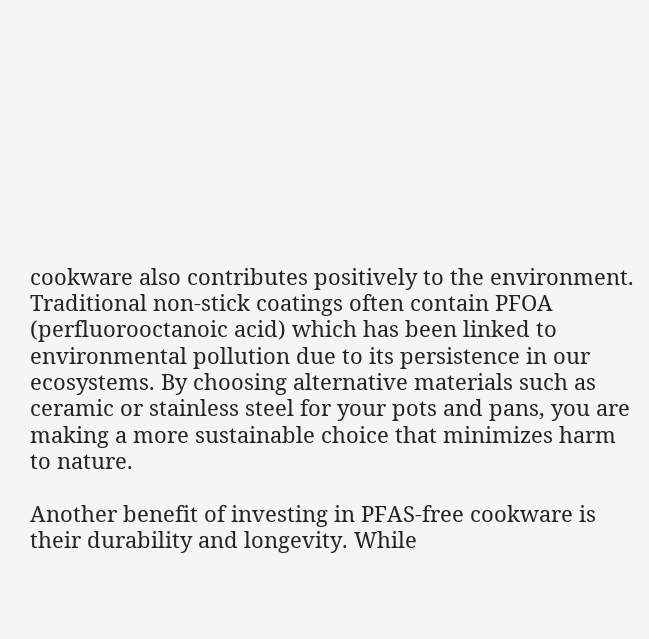cookware also contributes positively to the environment. Traditional non-stick coatings often contain PFOA (perfluorooctanoic acid) which has been linked to environmental pollution due to its persistence in our ecosystems. By choosing alternative materials such as ceramic or stainless steel for your pots and pans, you are making a more sustainable choice that minimizes harm to nature.

Another benefit of investing in PFAS-free cookware is their durability and longevity. While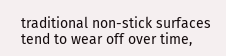traditional non-stick surfaces tend to wear off over time,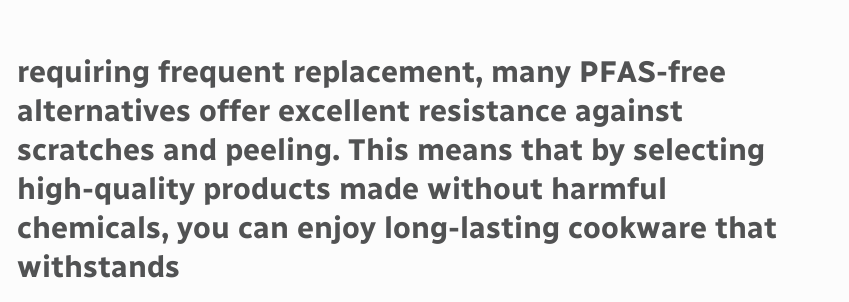requiring frequent replacement, many PFAS-free alternatives offer excellent resistance against scratches and peeling. This means that by selecting high-quality products made without harmful chemicals, you can enjoy long-lasting cookware that withstands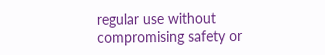regular use without compromising safety or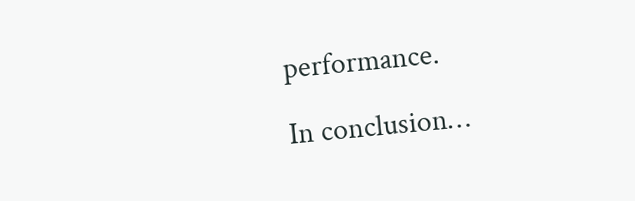performance.

In conclusion…